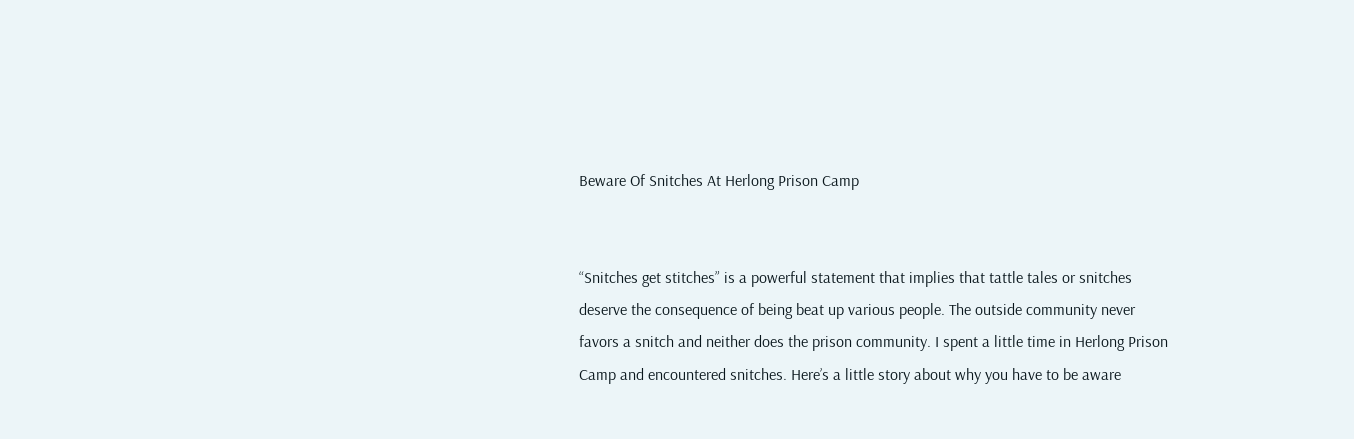Beware Of Snitches At Herlong Prison Camp


“Snitches get stitches” is a powerful statement that implies that tattle tales or snitches deserve the consequence of being beat up various people. The outside community never favors a snitch and neither does the prison community. I spent a little time in Herlong Prison Camp and encountered snitches. Here’s a little story about why you have to be aware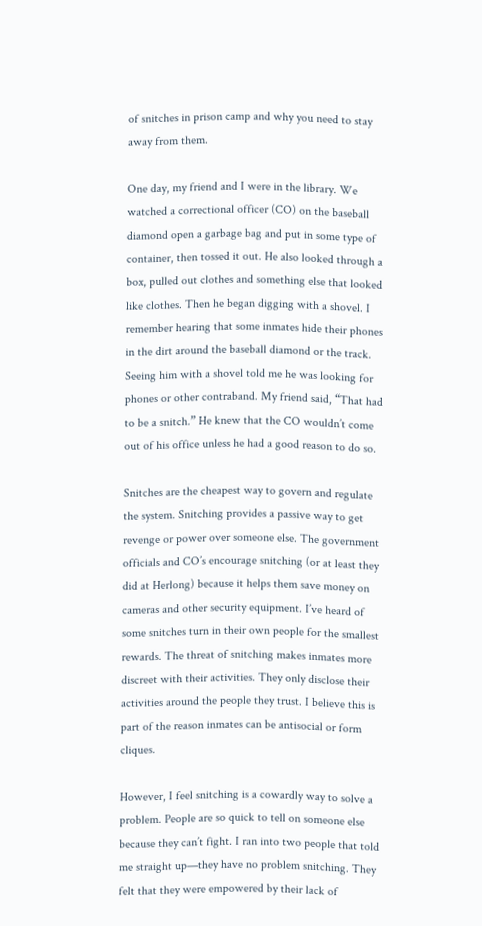of snitches in prison camp and why you need to stay away from them.

One day, my friend and I were in the library. We watched a correctional officer (CO) on the baseball diamond open a garbage bag and put in some type of container, then tossed it out. He also looked through a box, pulled out clothes and something else that looked like clothes. Then he began digging with a shovel. I remember hearing that some inmates hide their phones in the dirt around the baseball diamond or the track.  Seeing him with a shovel told me he was looking for phones or other contraband. My friend said, “That had to be a snitch.” He knew that the CO wouldn’t come out of his office unless he had a good reason to do so.

Snitches are the cheapest way to govern and regulate the system. Snitching provides a passive way to get revenge or power over someone else. The government officials and CO’s encourage snitching (or at least they did at Herlong) because it helps them save money on cameras and other security equipment. I’ve heard of some snitches turn in their own people for the smallest rewards. The threat of snitching makes inmates more discreet with their activities. They only disclose their activities around the people they trust. I believe this is part of the reason inmates can be antisocial or form cliques.

However, I feel snitching is a cowardly way to solve a problem. People are so quick to tell on someone else because they can’t fight. I ran into two people that told me straight up—they have no problem snitching. They felt that they were empowered by their lack of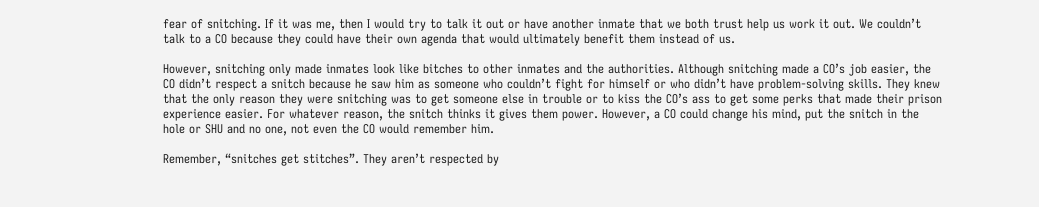fear of snitching. If it was me, then I would try to talk it out or have another inmate that we both trust help us work it out. We couldn’t talk to a CO because they could have their own agenda that would ultimately benefit them instead of us.

However, snitching only made inmates look like bitches to other inmates and the authorities. Although snitching made a CO’s job easier, the CO didn’t respect a snitch because he saw him as someone who couldn’t fight for himself or who didn’t have problem-solving skills. They knew that the only reason they were snitching was to get someone else in trouble or to kiss the CO’s ass to get some perks that made their prison experience easier. For whatever reason, the snitch thinks it gives them power. However, a CO could change his mind, put the snitch in the hole or SHU and no one, not even the CO would remember him.

Remember, “snitches get stitches”. They aren’t respected by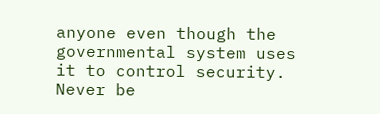anyone even though the governmental system uses it to control security. Never be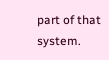part of that system.